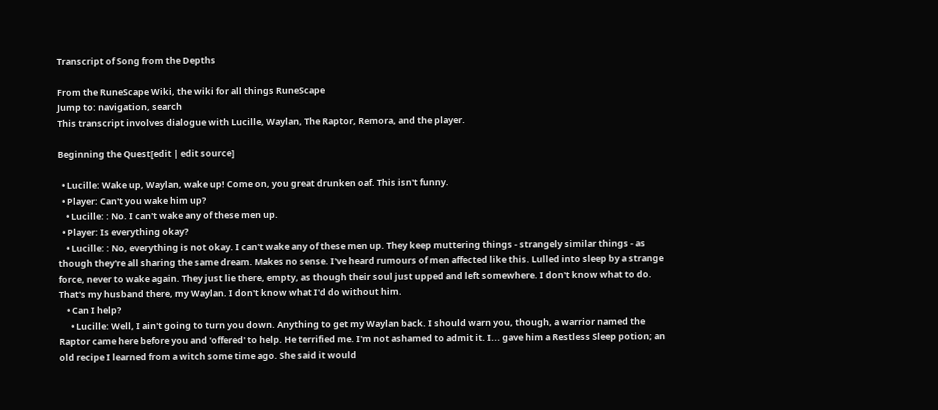Transcript of Song from the Depths

From the RuneScape Wiki, the wiki for all things RuneScape
Jump to: navigation, search
This transcript involves dialogue with Lucille, Waylan, The Raptor, Remora, and the player.

Beginning the Quest[edit | edit source]

  • Lucille: Wake up, Waylan, wake up! Come on, you great drunken oaf. This isn't funny.
  • Player: Can't you wake him up?
    • Lucille: : No. I can't wake any of these men up.
  • Player: Is everything okay?
    • Lucille: : No, everything is not okay. I can't wake any of these men up. They keep muttering things - strangely similar things - as though they're all sharing the same dream. Makes no sense. I've heard rumours of men affected like this. Lulled into sleep by a strange force, never to wake again. They just lie there, empty, as though their soul just upped and left somewhere. I don't know what to do. That's my husband there, my Waylan. I don't know what I'd do without him.
    • Can I help?
      • Lucille: Well, I ain't going to turn you down. Anything to get my Waylan back. I should warn you, though, a warrior named the Raptor came here before you and 'offered' to help. He terrified me. I'm not ashamed to admit it. I... gave him a Restless Sleep potion; an old recipe I learned from a witch some time ago. She said it would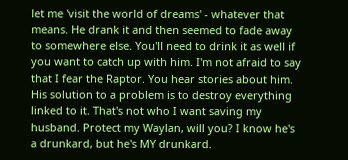let me 'visit the world of dreams' - whatever that means. He drank it and then seemed to fade away to somewhere else. You'll need to drink it as well if you want to catch up with him. I'm not afraid to say that I fear the Raptor. You hear stories about him. His solution to a problem is to destroy everything linked to it. That's not who I want saving my husband. Protect my Waylan, will you? I know he's a drunkard, but he's MY drunkard.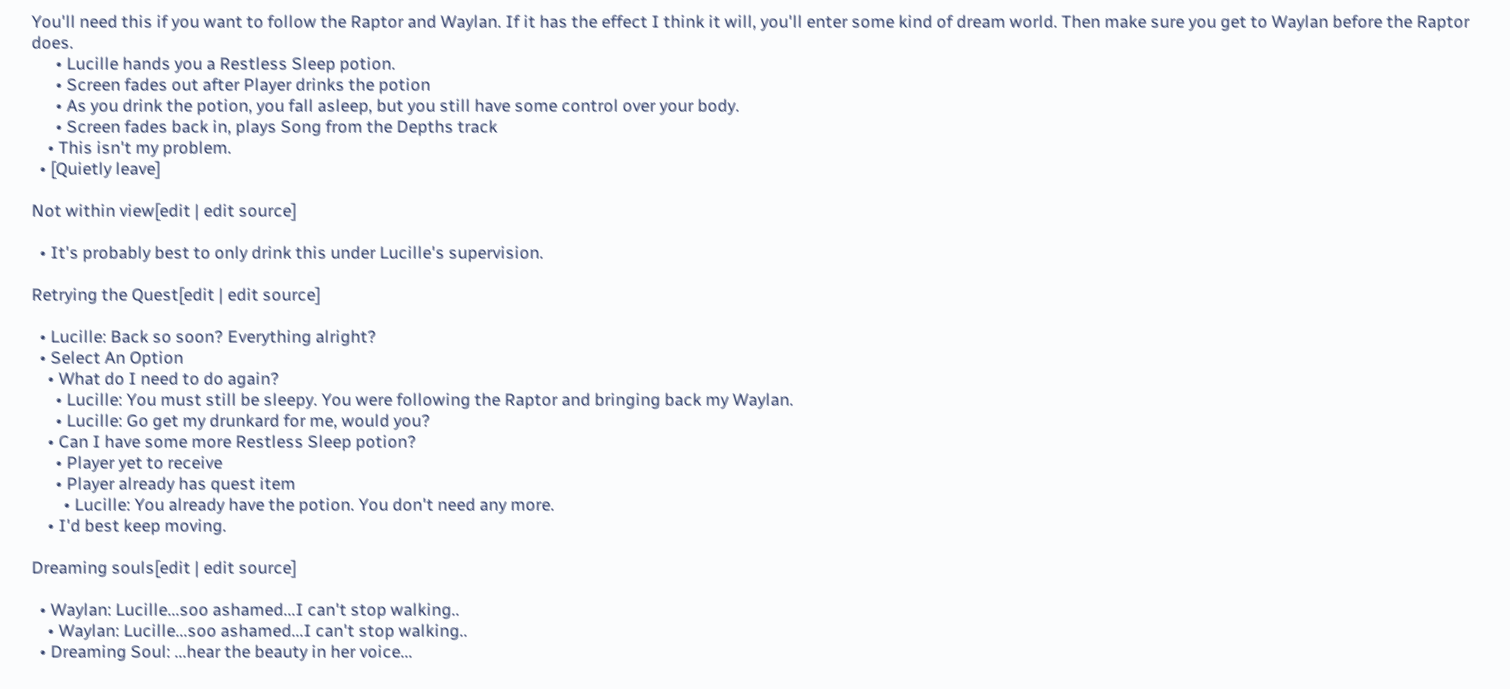You'll need this if you want to follow the Raptor and Waylan. If it has the effect I think it will, you'll enter some kind of dream world. Then make sure you get to Waylan before the Raptor does.
      • Lucille hands you a Restless Sleep potion.
      • Screen fades out after Player drinks the potion
      • As you drink the potion, you fall asleep, but you still have some control over your body.
      • Screen fades back in, plays Song from the Depths track
    • This isn't my problem.
  • [Quietly leave]

Not within view[edit | edit source]

  • It's probably best to only drink this under Lucille's supervision.

Retrying the Quest[edit | edit source]

  • Lucille: Back so soon? Everything alright?
  • Select An Option
    • What do I need to do again?
      • Lucille: You must still be sleepy. You were following the Raptor and bringing back my Waylan.
      • Lucille: Go get my drunkard for me, would you?
    • Can I have some more Restless Sleep potion?
      • Player yet to receive
      • Player already has quest item
        • Lucille: You already have the potion. You don't need any more.
    • I'd best keep moving.

Dreaming souls[edit | edit source]

  • Waylan: Lucille...soo ashamed...I can't stop walking..
    • Waylan: Lucille...soo ashamed...I can't stop walking..
  • Dreaming Soul: ...hear the beauty in her voice...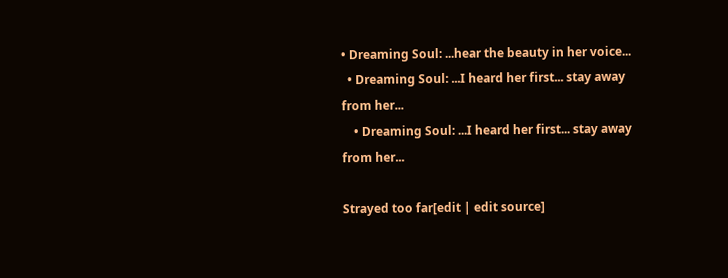• Dreaming Soul: ...hear the beauty in her voice...
  • Dreaming Soul: ...I heard her first... stay away from her...
    • Dreaming Soul: ...I heard her first... stay away from her...

Strayed too far[edit | edit source]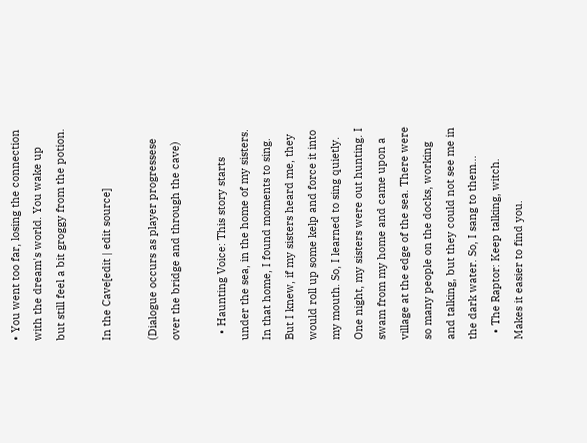• You went too far, losing the connection with the dream's world. You wake up but still feel a bit groggy from the potion.

In the Cave[edit | edit source]

(Dialogue occurs as player progressese over the bridge and through the cave)

  • Haunting Voice: This story starts under the sea, in the home of my sisters. In that home, I found moments to sing. But I knew, if my sisters heard me, they would roll up some kelp and force it into my mouth. So, I learned to sing quietly. One night, my sisters were out hunting. I swam from my home and came upon a village at the edge of the sea. There were so many people on the docks, working and talking, but they could not see me in the dark water. So, I sang to them...
  • The Raptor: Keep talking, witch. Makes it easier to find you.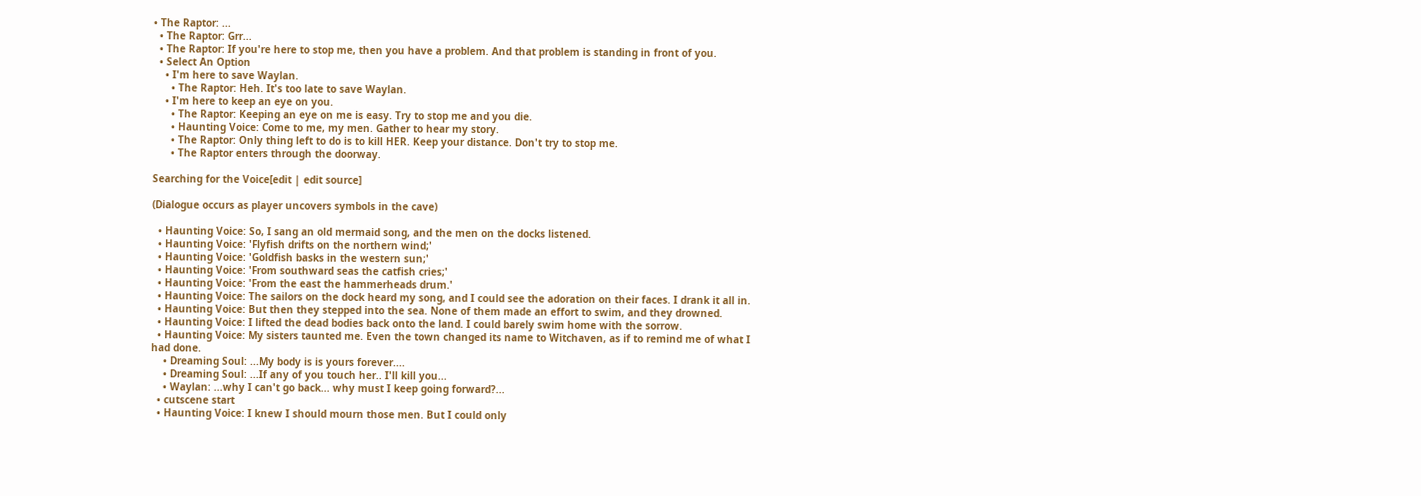• The Raptor: ...
  • The Raptor: Grr...
  • The Raptor: If you're here to stop me, then you have a problem. And that problem is standing in front of you.
  • Select An Option
    • I'm here to save Waylan.
      • The Raptor: Heh. It's too late to save Waylan.
    • I'm here to keep an eye on you.
      • The Raptor: Keeping an eye on me is easy. Try to stop me and you die.
      • Haunting Voice: Come to me, my men. Gather to hear my story.
      • The Raptor: Only thing left to do is to kill HER. Keep your distance. Don't try to stop me.
      • The Raptor enters through the doorway.

Searching for the Voice[edit | edit source]

(Dialogue occurs as player uncovers symbols in the cave)

  • Haunting Voice: So, I sang an old mermaid song, and the men on the docks listened.
  • Haunting Voice: 'Flyfish drifts on the northern wind;'
  • Haunting Voice: 'Goldfish basks in the western sun;'
  • Haunting Voice: 'From southward seas the catfish cries;'
  • Haunting Voice: 'From the east the hammerheads drum.'
  • Haunting Voice: The sailors on the dock heard my song, and I could see the adoration on their faces. I drank it all in.
  • Haunting Voice: But then they stepped into the sea. None of them made an effort to swim, and they drowned.
  • Haunting Voice: I lifted the dead bodies back onto the land. I could barely swim home with the sorrow.
  • Haunting Voice: My sisters taunted me. Even the town changed its name to Witchaven, as if to remind me of what I had done.
    • Dreaming Soul: ...My body is is yours forever....
    • Dreaming Soul: ...If any of you touch her.. I'll kill you...
    • Waylan: ...why I can't go back... why must I keep going forward?...
  • cutscene start
  • Haunting Voice: I knew I should mourn those men. But I could only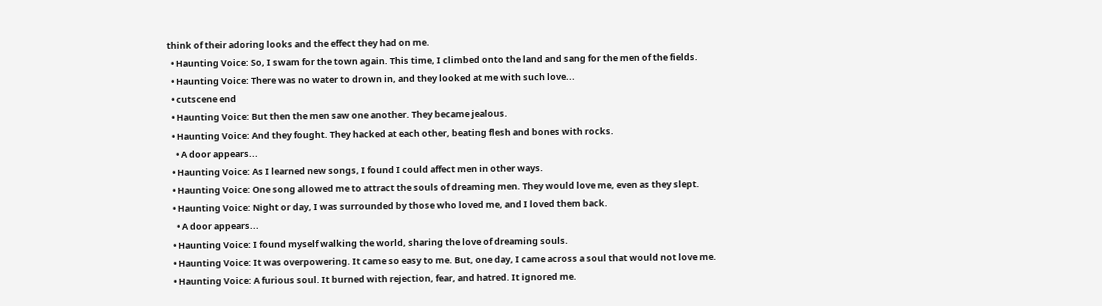think of their adoring looks and the effect they had on me.
  • Haunting Voice: So, I swam for the town again. This time, I climbed onto the land and sang for the men of the fields.
  • Haunting Voice: There was no water to drown in, and they looked at me with such love...
  • cutscene end
  • Haunting Voice: But then the men saw one another. They became jealous.
  • Haunting Voice: And they fought. They hacked at each other, beating flesh and bones with rocks.
    • A door appears...
  • Haunting Voice: As I learned new songs, I found I could affect men in other ways.
  • Haunting Voice: One song allowed me to attract the souls of dreaming men. They would love me, even as they slept.
  • Haunting Voice: Night or day, I was surrounded by those who loved me, and I loved them back.
    • A door appears...
  • Haunting Voice: I found myself walking the world, sharing the love of dreaming souls.
  • Haunting Voice: It was overpowering. It came so easy to me. But, one day, I came across a soul that would not love me.
  • Haunting Voice: A furious soul. It burned with rejection, fear, and hatred. It ignored me.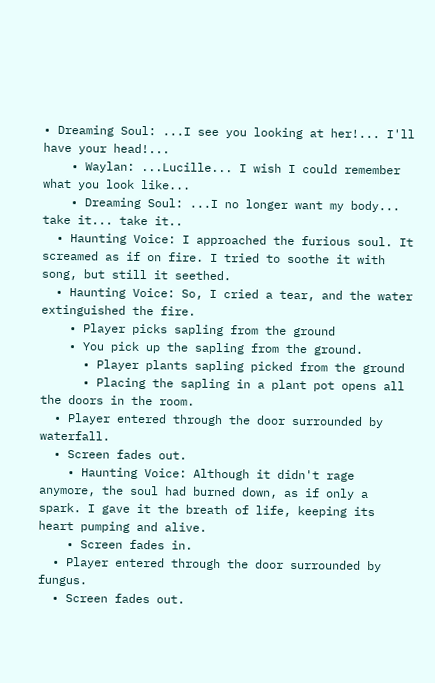• Dreaming Soul: ...I see you looking at her!... I'll have your head!...
    • Waylan: ...Lucille... I wish I could remember what you look like...
    • Dreaming Soul: ...I no longer want my body... take it... take it..
  • Haunting Voice: I approached the furious soul. It screamed as if on fire. I tried to soothe it with song, but still it seethed.
  • Haunting Voice: So, I cried a tear, and the water extinguished the fire.
    • Player picks sapling from the ground
    • You pick up the sapling from the ground.
      • Player plants sapling picked from the ground
      • Placing the sapling in a plant pot opens all the doors in the room.
  • Player entered through the door surrounded by waterfall.
  • Screen fades out.
    • Haunting Voice: Although it didn't rage anymore, the soul had burned down, as if only a spark. I gave it the breath of life, keeping its heart pumping and alive.
    • Screen fades in.
  • Player entered through the door surrounded by fungus.
  • Screen fades out.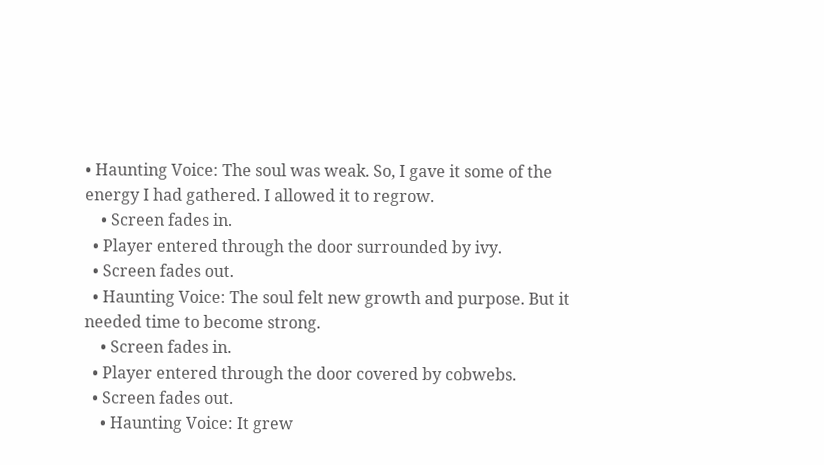• Haunting Voice: The soul was weak. So, I gave it some of the energy I had gathered. I allowed it to regrow.
    • Screen fades in.
  • Player entered through the door surrounded by ivy.
  • Screen fades out.
  • Haunting Voice: The soul felt new growth and purpose. But it needed time to become strong.
    • Screen fades in.
  • Player entered through the door covered by cobwebs.
  • Screen fades out.
    • Haunting Voice: It grew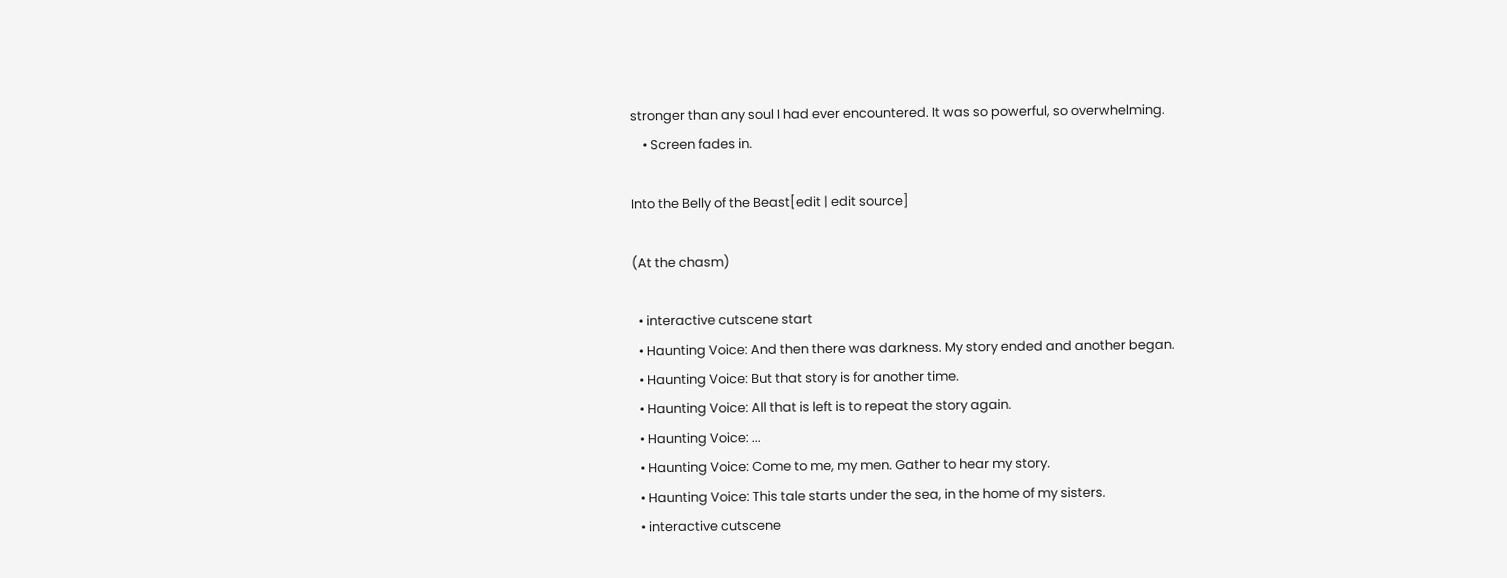stronger than any soul I had ever encountered. It was so powerful, so overwhelming.
    • Screen fades in.

Into the Belly of the Beast[edit | edit source]

(At the chasm)

  • interactive cutscene start
  • Haunting Voice: And then there was darkness. My story ended and another began.
  • Haunting Voice: But that story is for another time.
  • Haunting Voice: All that is left is to repeat the story again.
  • Haunting Voice: ...
  • Haunting Voice: Come to me, my men. Gather to hear my story.
  • Haunting Voice: This tale starts under the sea, in the home of my sisters.
  • interactive cutscene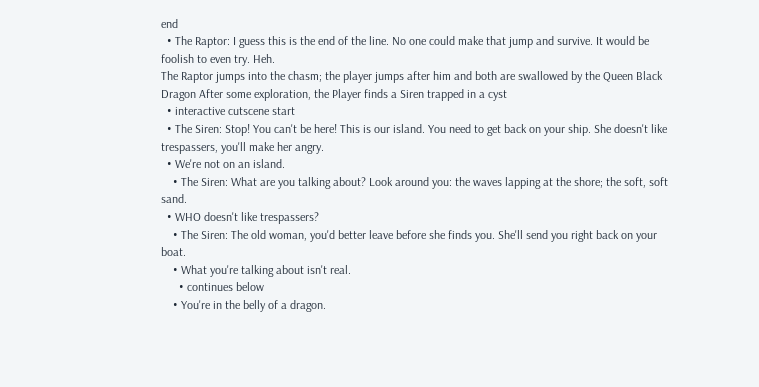end
  • The Raptor: I guess this is the end of the line. No one could make that jump and survive. It would be foolish to even try. Heh.
The Raptor jumps into the chasm; the player jumps after him and both are swallowed by the Queen Black Dragon After some exploration, the Player finds a Siren trapped in a cyst
  • interactive cutscene start
  • The Siren: Stop! You can't be here! This is our island. You need to get back on your ship. She doesn't like trespassers, you'll make her angry.
  • We're not on an island.
    • The Siren: What are you talking about? Look around you: the waves lapping at the shore; the soft, soft sand.
  • WHO doesn't like trespassers?
    • The Siren: The old woman, you'd better leave before she finds you. She'll send you right back on your boat.
    • What you're talking about isn't real.
      • continues below
    • You're in the belly of a dragon.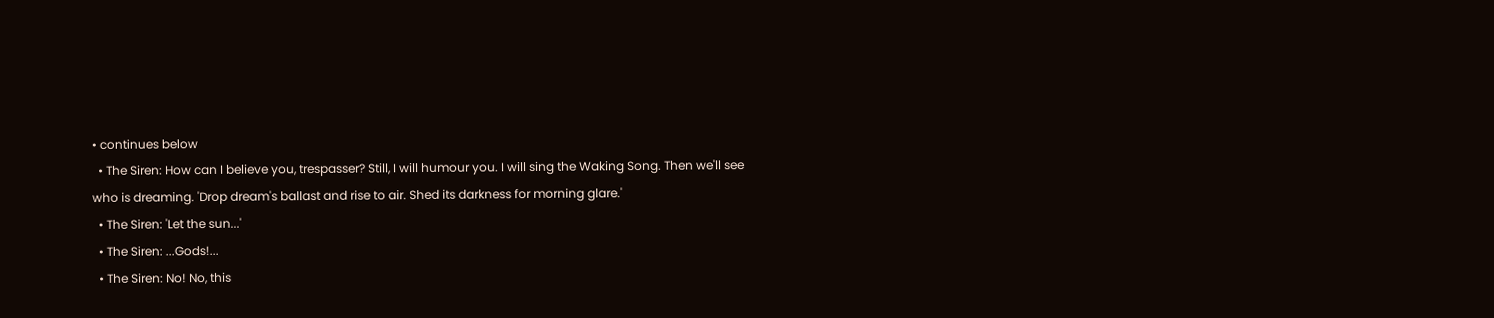• continues below
  • The Siren: How can I believe you, trespasser? Still, I will humour you. I will sing the Waking Song. Then we'll see who is dreaming. 'Drop dream's ballast and rise to air. Shed its darkness for morning glare.'
  • The Siren: 'Let the sun...'
  • The Siren: ...Gods!...
  • The Siren: No! No, this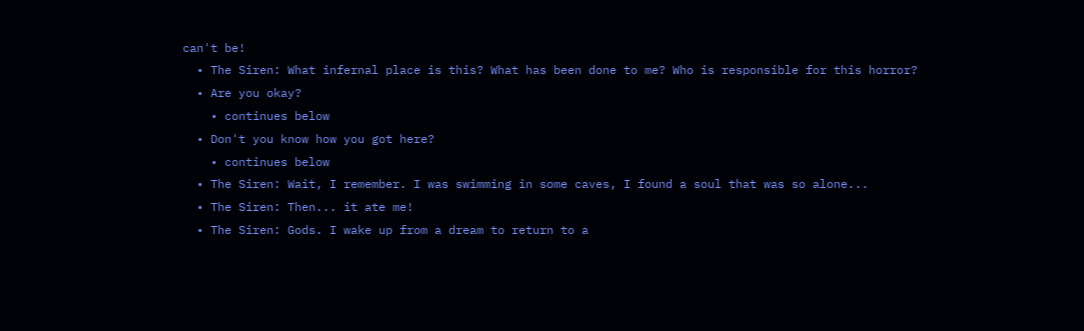can't be!
  • The Siren: What infernal place is this? What has been done to me? Who is responsible for this horror?
  • Are you okay?
    • continues below
  • Don't you know how you got here?
    • continues below
  • The Siren: Wait, I remember. I was swimming in some caves, I found a soul that was so alone...
  • The Siren: Then... it ate me!
  • The Siren: Gods. I wake up from a dream to return to a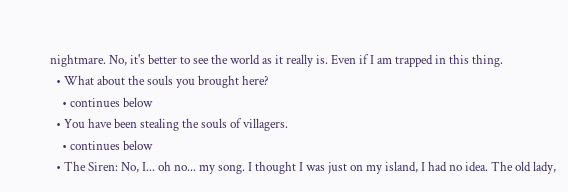nightmare. No, it's better to see the world as it really is. Even if I am trapped in this thing.
  • What about the souls you brought here?
    • continues below
  • You have been stealing the souls of villagers.
    • continues below
  • The Siren: No, I... oh no... my song. I thought I was just on my island, I had no idea. The old lady,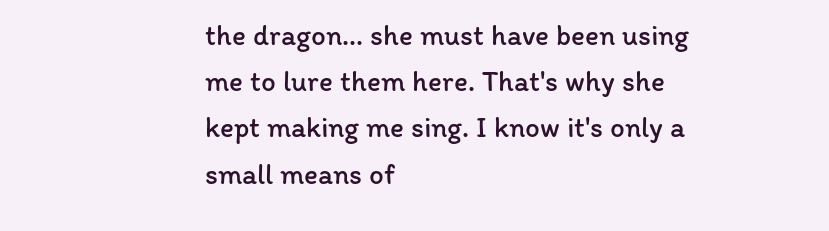the dragon... she must have been using me to lure them here. That's why she kept making me sing. I know it's only a small means of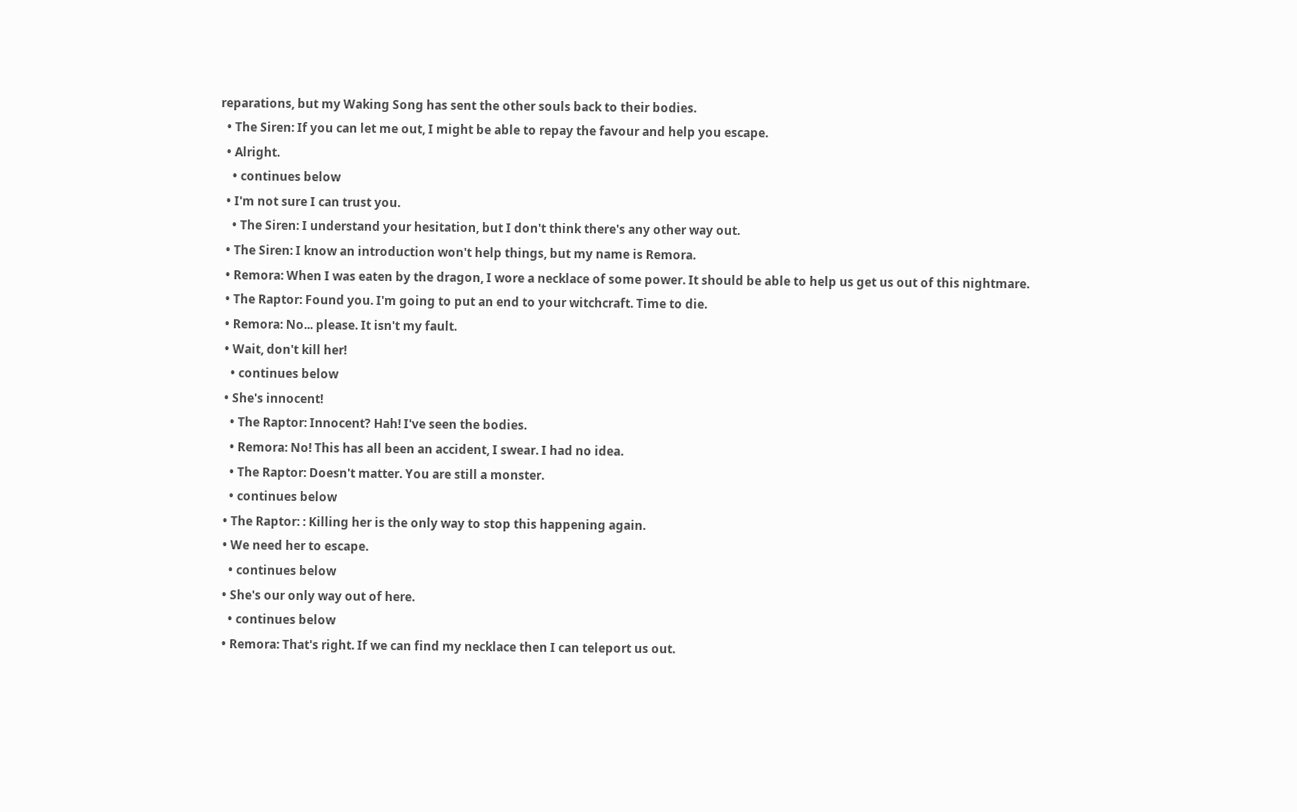reparations, but my Waking Song has sent the other souls back to their bodies.
  • The Siren: If you can let me out, I might be able to repay the favour and help you escape.
  • Alright.
    • continues below
  • I'm not sure I can trust you.
    • The Siren: I understand your hesitation, but I don't think there's any other way out.
  • The Siren: I know an introduction won't help things, but my name is Remora.
  • Remora: When I was eaten by the dragon, I wore a necklace of some power. It should be able to help us get us out of this nightmare.
  • The Raptor: Found you. I'm going to put an end to your witchcraft. Time to die.
  • Remora: No... please. It isn't my fault.
  • Wait, don't kill her!
    • continues below
  • She's innocent!
    • The Raptor: Innocent? Hah! I've seen the bodies.
    • Remora: No! This has all been an accident, I swear. I had no idea.
    • The Raptor: Doesn't matter. You are still a monster.
    • continues below
  • The Raptor: : Killing her is the only way to stop this happening again.
  • We need her to escape.
    • continues below
  • She's our only way out of here.
    • continues below
  • Remora: That's right. If we can find my necklace then I can teleport us out.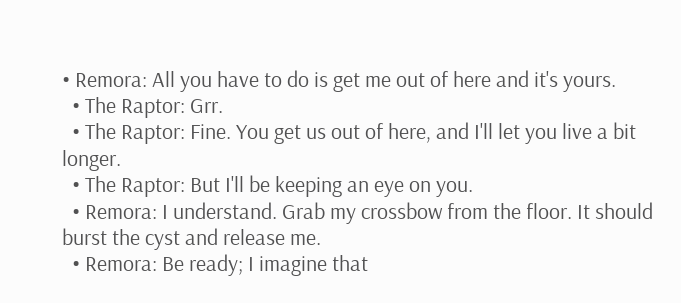• Remora: All you have to do is get me out of here and it's yours.
  • The Raptor: Grr.
  • The Raptor: Fine. You get us out of here, and I'll let you live a bit longer.
  • The Raptor: But I'll be keeping an eye on you.
  • Remora: I understand. Grab my crossbow from the floor. It should burst the cyst and release me.
  • Remora: Be ready; I imagine that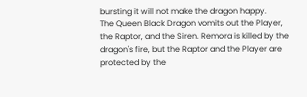bursting it will not make the dragon happy.
The Queen Black Dragon vomits out the Player, the Raptor, and the Siren. Remora is killed by the dragon's fire, but the Raptor and the Player are protected by the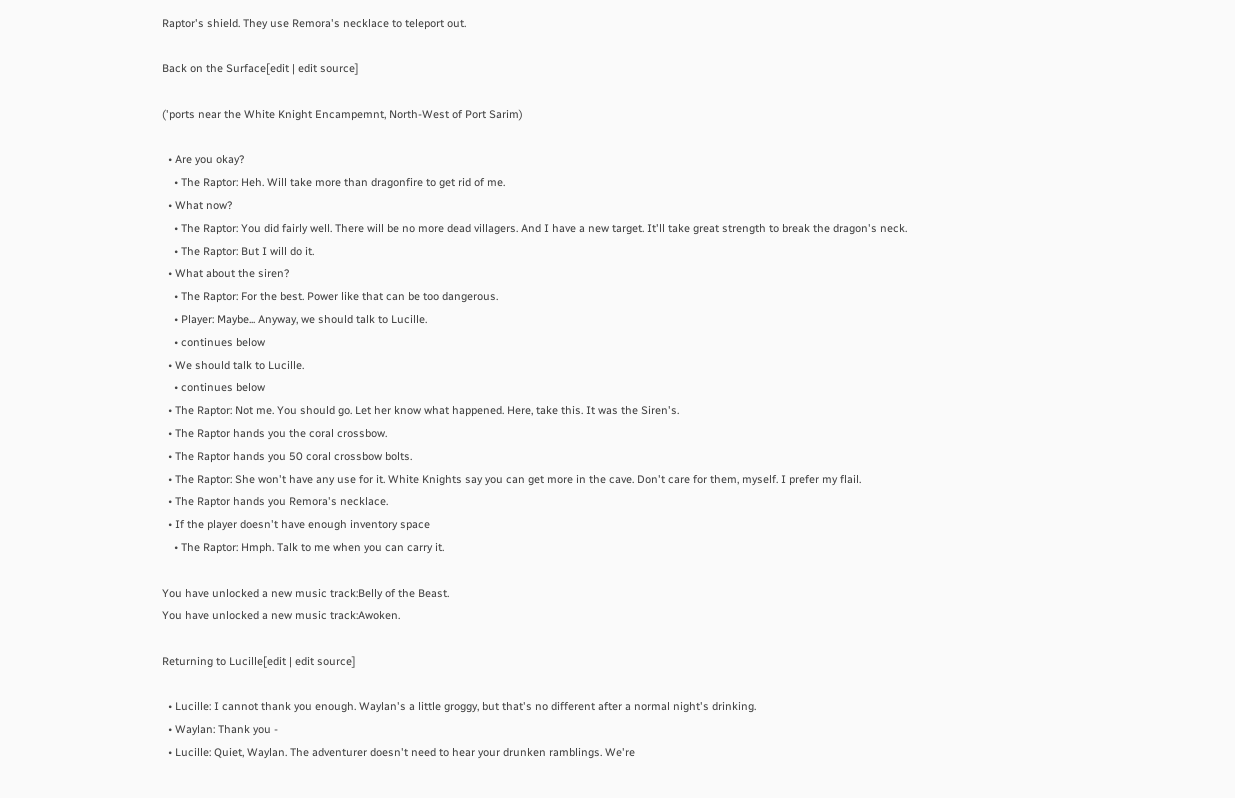Raptor's shield. They use Remora's necklace to teleport out.

Back on the Surface[edit | edit source]

('ports near the White Knight Encampemnt, North-West of Port Sarim)

  • Are you okay?
    • The Raptor: Heh. Will take more than dragonfire to get rid of me.
  • What now?
    • The Raptor: You did fairly well. There will be no more dead villagers. And I have a new target. It'll take great strength to break the dragon's neck.
    • The Raptor: But I will do it.
  • What about the siren?
    • The Raptor: For the best. Power like that can be too dangerous.
    • Player: Maybe... Anyway, we should talk to Lucille.
    • continues below
  • We should talk to Lucille.
    • continues below
  • The Raptor: Not me. You should go. Let her know what happened. Here, take this. It was the Siren's.
  • The Raptor hands you the coral crossbow.
  • The Raptor hands you 50 coral crossbow bolts.
  • The Raptor: She won't have any use for it. White Knights say you can get more in the cave. Don't care for them, myself. I prefer my flail.
  • The Raptor hands you Remora's necklace.
  • If the player doesn't have enough inventory space
    • The Raptor: Hmph. Talk to me when you can carry it.

You have unlocked a new music track:Belly of the Beast.
You have unlocked a new music track:Awoken.

Returning to Lucille[edit | edit source]

  • Lucille: I cannot thank you enough. Waylan's a little groggy, but that's no different after a normal night's drinking.
  • Waylan: Thank you -
  • Lucille: Quiet, Waylan. The adventurer doesn't need to hear your drunken ramblings. We're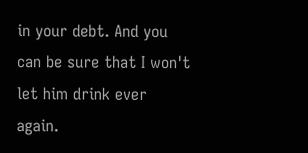in your debt. And you can be sure that I won't let him drink ever again.